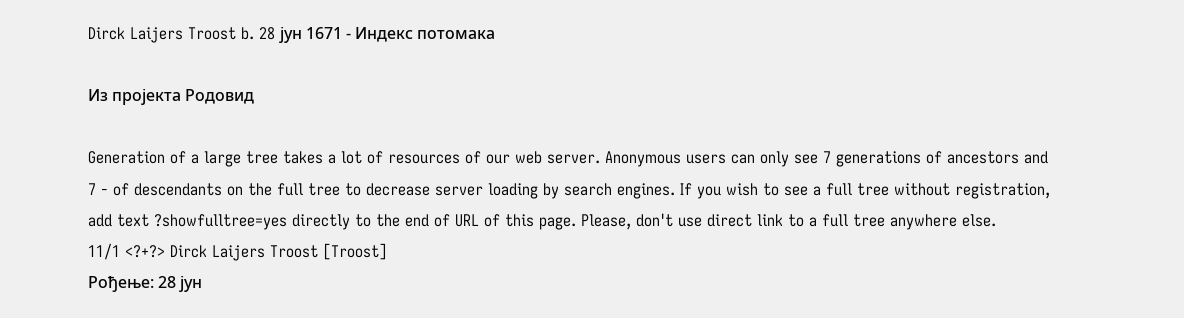Dirck Laijers Troost b. 28 јун 1671 - Индекс потомака

Из пројекта Родовид

Generation of a large tree takes a lot of resources of our web server. Anonymous users can only see 7 generations of ancestors and 7 - of descendants on the full tree to decrease server loading by search engines. If you wish to see a full tree without registration, add text ?showfulltree=yes directly to the end of URL of this page. Please, don't use direct link to a full tree anywhere else.
11/1 <?+?> Dirck Laijers Troost [Troost]
Рођење: 28 јун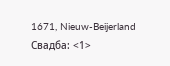1671, Nieuw-Beijerland
Свадба: <1>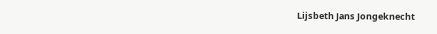Lijsbeth Jans Jongeknecht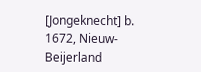[Jongeknecht] b. 1672, Nieuw-Beijerland